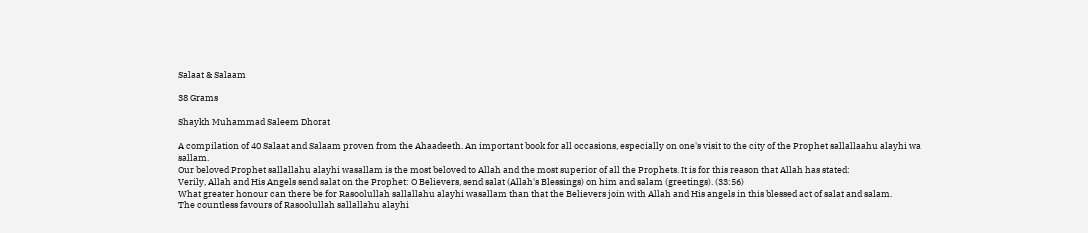Salaat & Salaam

38 Grams

Shaykh Muhammad Saleem Dhorat

A compilation of 40 Salaat and Salaam proven from the Ahaadeeth. An important book for all occasions, especially on one's visit to the city of the Prophet sallallaahu alayhi wa sallam.
Our beloved Prophet sallallahu alayhi wasallam is the most beloved to Allah and the most superior of all the Prophets. It is for this reason that Allah has stated:
Verily, Allah and His Angels send salat on the Prophet: O Believers, send salat (Allah's Blessings) on him and salam (greetings). (33:56)
What greater honour can there be for Rasoolullah sallallahu alayhi wasallam than that the Believers join with Allah and His angels in this blessed act of salat and salam.
The countless favours of Rasoolullah sallallahu alayhi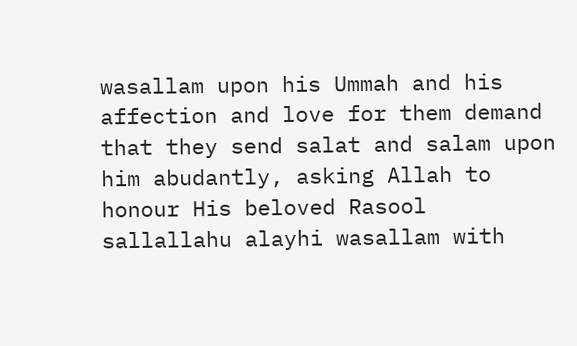wasallam upon his Ummah and his affection and love for them demand that they send salat and salam upon him abudantly, asking Allah to honour His beloved Rasool sallallahu alayhi wasallam with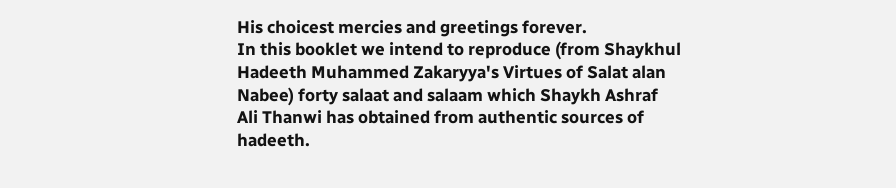His choicest mercies and greetings forever.
In this booklet we intend to reproduce (from Shaykhul Hadeeth Muhammed Zakaryya's Virtues of Salat alan Nabee) forty salaat and salaam which Shaykh Ashraf Ali Thanwi has obtained from authentic sources of hadeeth.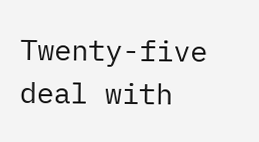Twenty-five deal with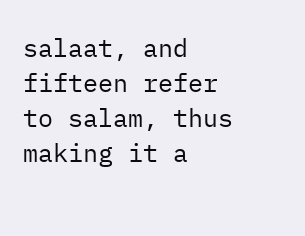salaat, and fifteen refer to salam, thus making it a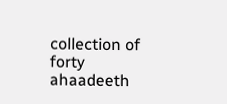collection of forty ahaadeeth